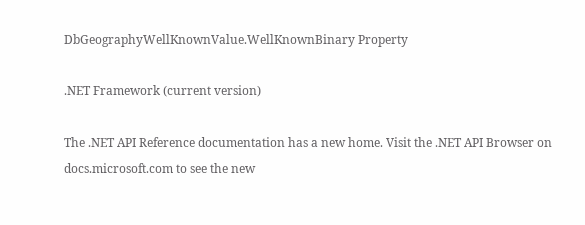DbGeographyWellKnownValue.WellKnownBinary Property

.NET Framework (current version)

The .NET API Reference documentation has a new home. Visit the .NET API Browser on docs.microsoft.com to see the new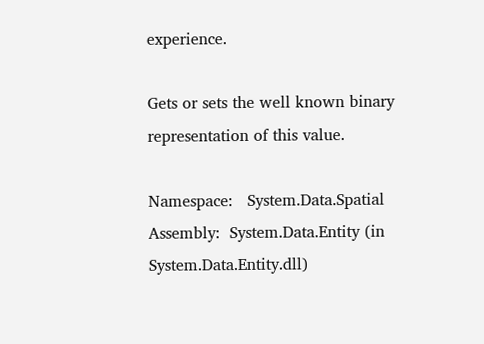experience.

Gets or sets the well known binary representation of this value.

Namespace:   System.Data.Spatial
Assembly:  System.Data.Entity (in System.Data.Entity.dll)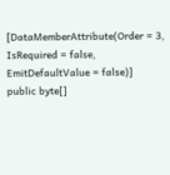[DataMemberAttribute(Order = 3, IsRequired = false, EmitDefaultValue = false)]
public byte[]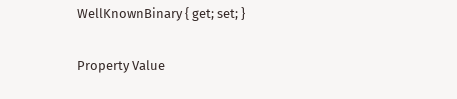WellKnownBinary { get; set; }

Property Value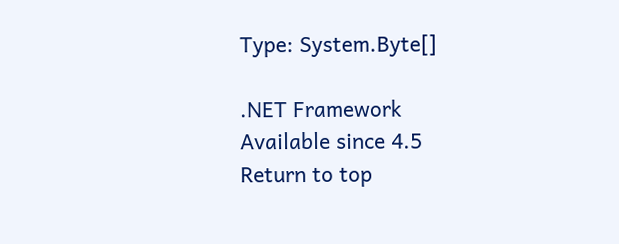Type: System.Byte[]

.NET Framework
Available since 4.5
Return to top